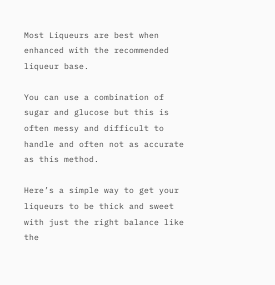Most Liqueurs are best when enhanced with the recommended liqueur base.

You can use a combination of sugar and glucose but this is often messy and difficult to handle and often not as accurate as this method.

Here’s a simple way to get your liqueurs to be thick and sweet with just the right balance like the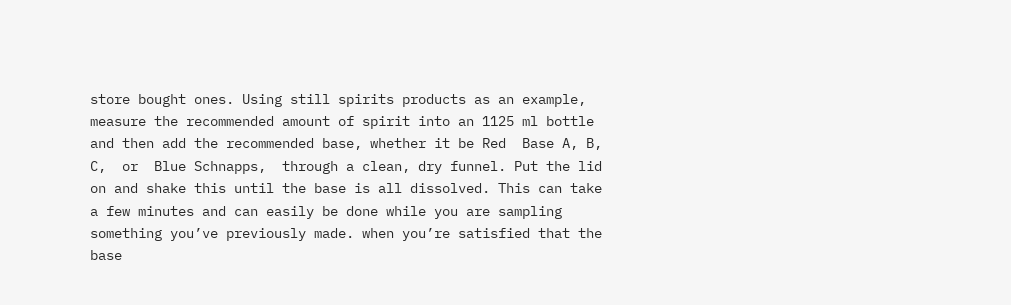store bought ones. Using still spirits products as an example, measure the recommended amount of spirit into an 1125 ml bottle and then add the recommended base, whether it be Red  Base A, B, C,  or  Blue Schnapps,  through a clean, dry funnel. Put the lid on and shake this until the base is all dissolved. This can take a few minutes and can easily be done while you are sampling something you’ve previously made. when you’re satisfied that the base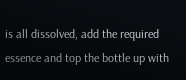is all dissolved, add the required essence and top the bottle up with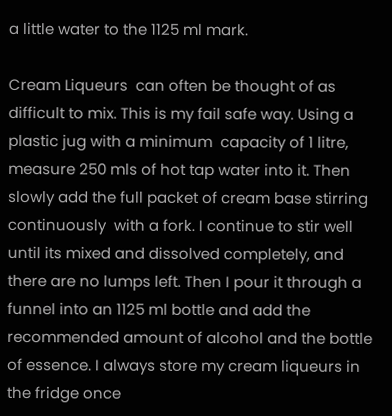a little water to the 1125 ml mark.

Cream Liqueurs  can often be thought of as difficult to mix. This is my fail safe way. Using a plastic jug with a minimum  capacity of 1 litre, measure 250 mls of hot tap water into it. Then slowly add the full packet of cream base stirring continuously  with a fork. I continue to stir well until its mixed and dissolved completely, and there are no lumps left. Then I pour it through a funnel into an 1125 ml bottle and add the recommended amount of alcohol and the bottle of essence. I always store my cream liqueurs in the fridge once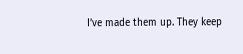I’ve made them up. They keep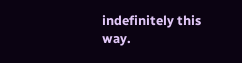indefinitely this way.